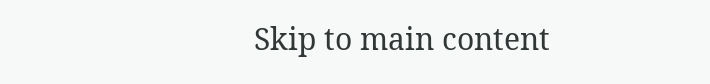Skip to main content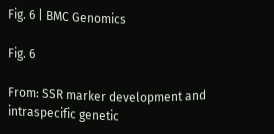Fig. 6 | BMC Genomics

Fig. 6

From: SSR marker development and intraspecific genetic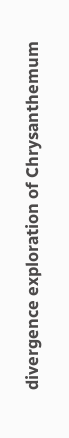divergence exploration of Chrysanthemum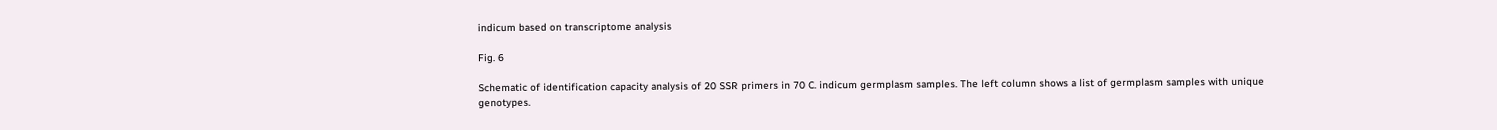indicum based on transcriptome analysis

Fig. 6

Schematic of identification capacity analysis of 20 SSR primers in 70 C. indicum germplasm samples. The left column shows a list of germplasm samples with unique genotypes.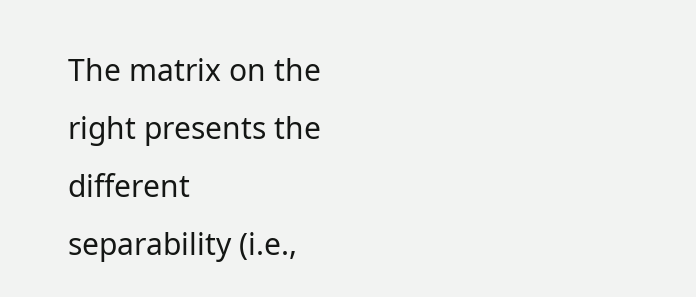The matrix on the right presents the different separability (i.e.,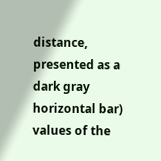distance, presented as a dark gray horizontal bar) values of the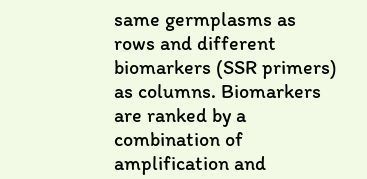same germplasms as rows and different biomarkers (SSR primers) as columns. Biomarkers are ranked by a combination of amplification and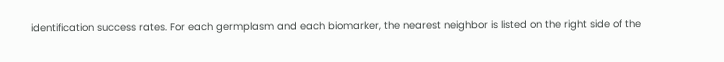identification success rates. For each germplasm and each biomarker, the nearest neighbor is listed on the right side of the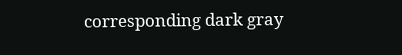corresponding dark gray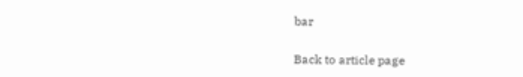bar

Back to article page